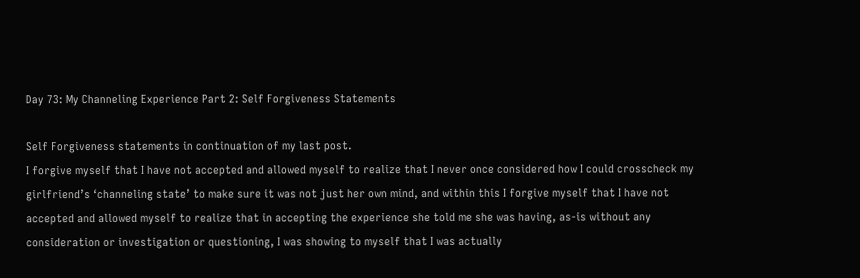Day 73: My Channeling Experience Part 2: Self Forgiveness Statements

Self Forgiveness statements in continuation of my last post.
I forgive myself that I have not accepted and allowed myself to realize that I never once considered how I could crosscheck my girlfriend’s ‘channeling state’ to make sure it was not just her own mind, and within this I forgive myself that I have not accepted and allowed myself to realize that in accepting the experience she told me she was having, as-is without any consideration or investigation or questioning, I was showing to myself that I was actually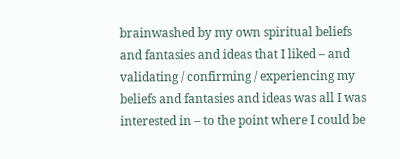brainwashed by my own spiritual beliefs and fantasies and ideas that I liked – and validating / confirming / experiencing my beliefs and fantasies and ideas was all I was interested in – to the point where I could be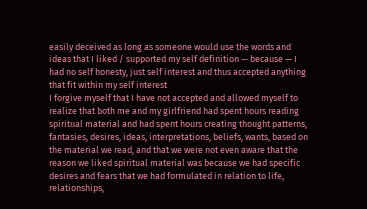easily deceived as long as someone would use the words and ideas that I liked / supported my self definition — because — I had no self honesty, just self interest and thus accepted anything that fit within my self interest
I forgive myself that I have not accepted and allowed myself to realize that both me and my girlfriend had spent hours reading spiritual material and had spent hours creating thought patterns, fantasies, desires, ideas, interpretations, beliefs, wants, based on the material we read, and that we were not even aware that the reason we liked spiritual material was because we had specific desires and fears that we had formulated in relation to life, relationships,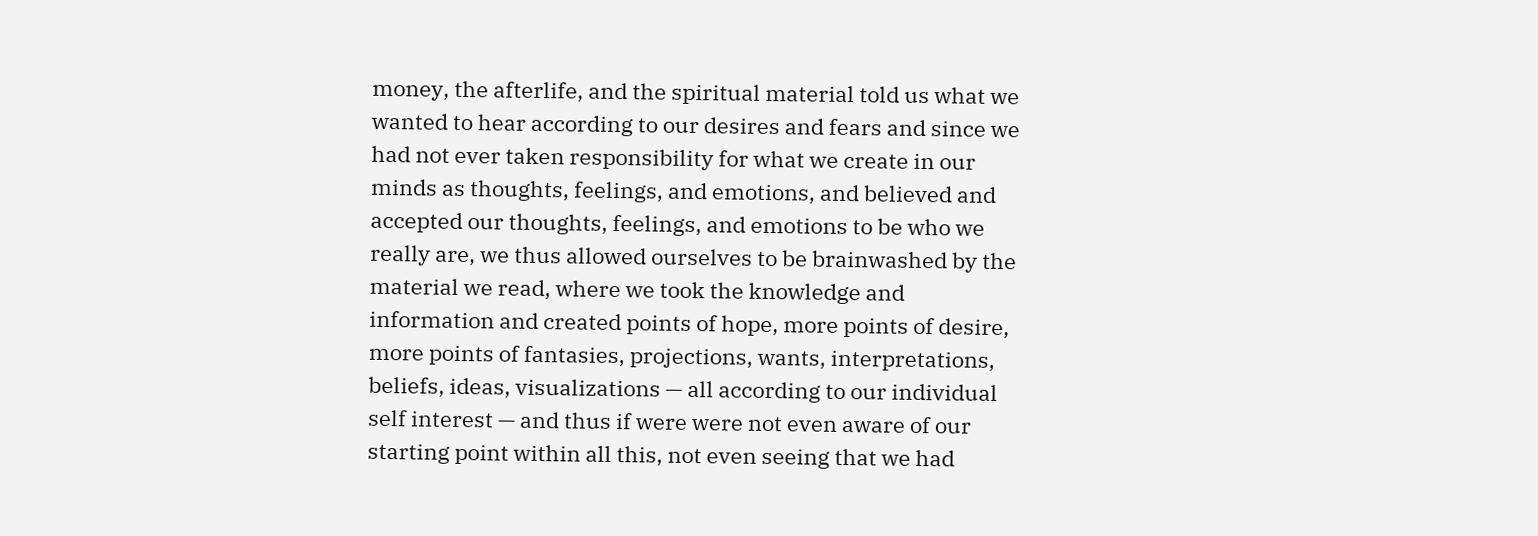money, the afterlife, and the spiritual material told us what we wanted to hear according to our desires and fears and since we had not ever taken responsibility for what we create in our minds as thoughts, feelings, and emotions, and believed and accepted our thoughts, feelings, and emotions to be who we really are, we thus allowed ourselves to be brainwashed by the material we read, where we took the knowledge and information and created points of hope, more points of desire, more points of fantasies, projections, wants, interpretations, beliefs, ideas, visualizations — all according to our individual self interest — and thus if were were not even aware of our starting point within all this, not even seeing that we had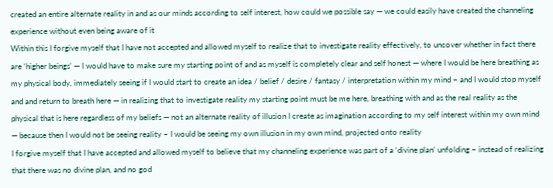created an entire alternate reality in and as our minds according to self interest, how could we possible say — we could easily have created the channeling experience without even being aware of it
Within this I forgive myself that I have not accepted and allowed myself to realize that to investigate reality effectively, to uncover whether in fact there are ‘higher beings’ — I would have to make sure my starting point of and as myself is completely clear and self honest — where I would be here breathing as my physical body, immediately seeing if I would start to create an idea / belief / desire / fantasy / interpretation within my mind – and I would stop myself and and return to breath here — in realizing that to investigate reality my starting point must be me here, breathing with and as the real reality as the physical that is here regardless of my beliefs — not an alternate reality of illusion I create as imagination according to my self interest within my own mind — because then I would not be seeing reality – I would be seeing my own illusion in my own mind, projected onto reality
I forgive myself that I have accepted and allowed myself to believe that my channeling experience was part of a ‘divine plan’ unfolding – instead of realizing that there was no divine plan, and no god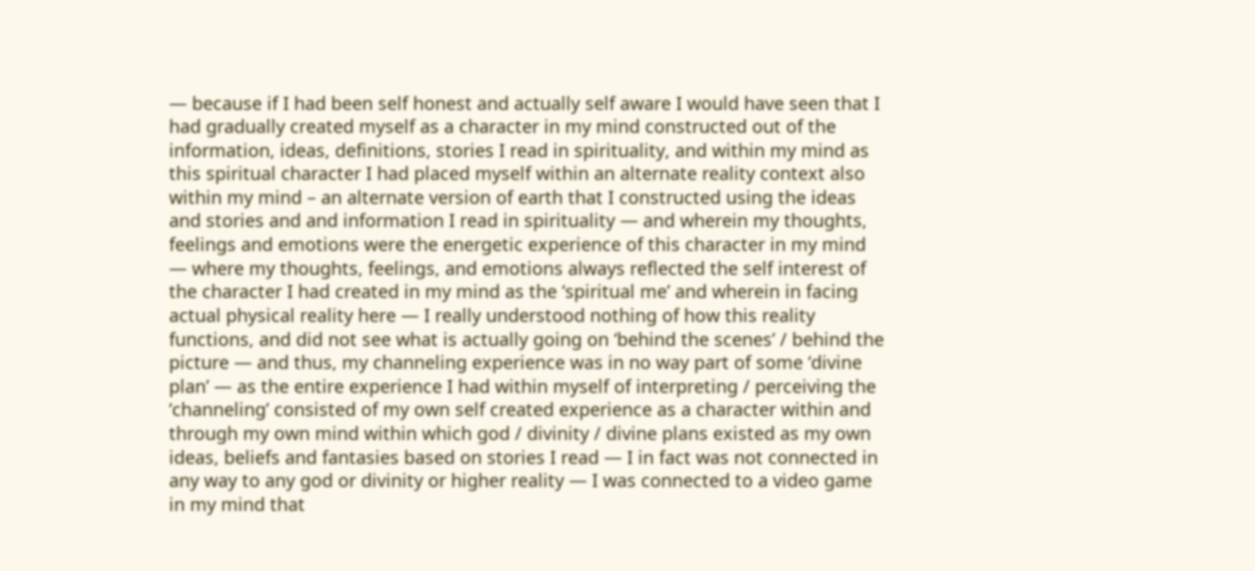— because if I had been self honest and actually self aware I would have seen that I had gradually created myself as a character in my mind constructed out of the information, ideas, definitions, stories I read in spirituality, and within my mind as this spiritual character I had placed myself within an alternate reality context also within my mind – an alternate version of earth that I constructed using the ideas and stories and and information I read in spirituality — and wherein my thoughts, feelings and emotions were the energetic experience of this character in my mind — where my thoughts, feelings, and emotions always reflected the self interest of the character I had created in my mind as the ‘spiritual me’ and wherein in facing actual physical reality here — I really understood nothing of how this reality functions, and did not see what is actually going on ‘behind the scenes’ / behind the picture — and thus, my channeling experience was in no way part of some ‘divine plan’ — as the entire experience I had within myself of interpreting / perceiving the ‘channeling’ consisted of my own self created experience as a character within and through my own mind within which god / divinity / divine plans existed as my own ideas, beliefs and fantasies based on stories I read — I in fact was not connected in any way to any god or divinity or higher reality — I was connected to a video game in my mind that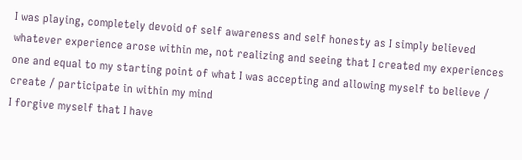I was playing, completely devoid of self awareness and self honesty as I simply believed whatever experience arose within me, not realizing and seeing that I created my experiences one and equal to my starting point of what I was accepting and allowing myself to believe / create / participate in within my mind
I forgive myself that I have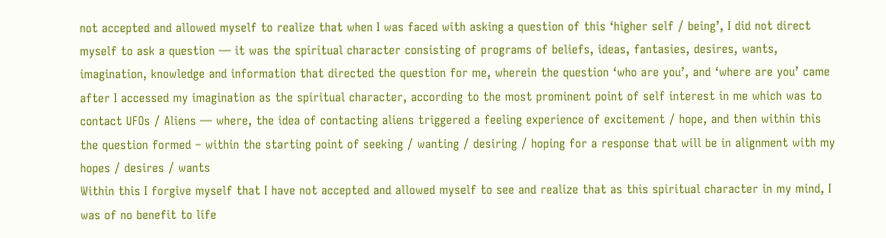not accepted and allowed myself to realize that when I was faced with asking a question of this ‘higher self / being’, I did not direct myself to ask a question — it was the spiritual character consisting of programs of beliefs, ideas, fantasies, desires, wants, imagination, knowledge and information that directed the question for me, wherein the question ‘who are you’, and ‘where are you’ came after I accessed my imagination as the spiritual character, according to the most prominent point of self interest in me which was to contact UFOs / Aliens — where, the idea of contacting aliens triggered a feeling experience of excitement / hope, and then within this the question formed – within the starting point of seeking / wanting / desiring / hoping for a response that will be in alignment with my hopes / desires / wants
Within this I forgive myself that I have not accepted and allowed myself to see and realize that as this spiritual character in my mind, I was of no benefit to life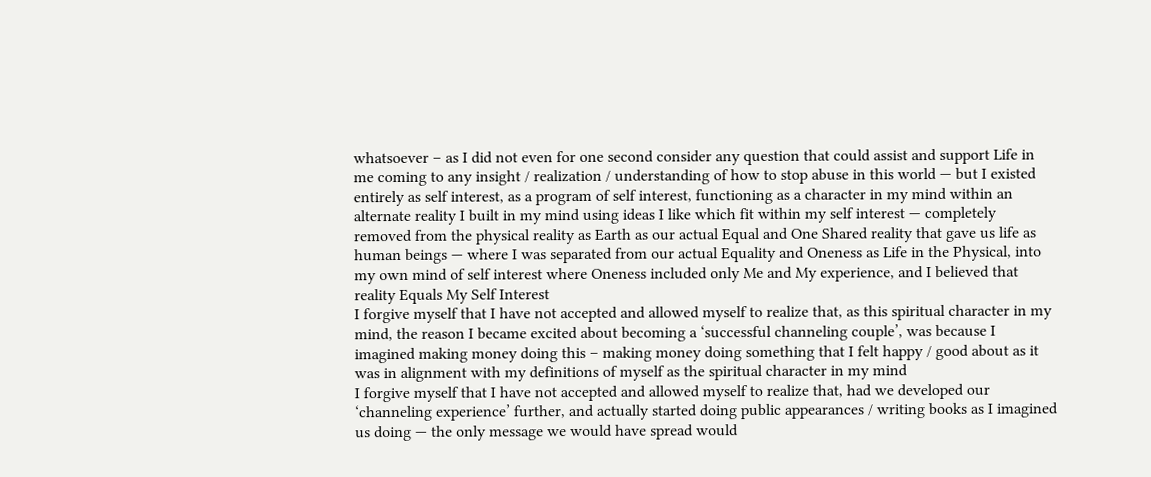whatsoever – as I did not even for one second consider any question that could assist and support Life in me coming to any insight / realization / understanding of how to stop abuse in this world — but I existed entirely as self interest, as a program of self interest, functioning as a character in my mind within an alternate reality I built in my mind using ideas I like which fit within my self interest — completely removed from the physical reality as Earth as our actual Equal and One Shared reality that gave us life as human beings — where I was separated from our actual Equality and Oneness as Life in the Physical, into my own mind of self interest where Oneness included only Me and My experience, and I believed that reality Equals My Self Interest
I forgive myself that I have not accepted and allowed myself to realize that, as this spiritual character in my mind, the reason I became excited about becoming a ‘successful channeling couple’, was because I imagined making money doing this – making money doing something that I felt happy / good about as it was in alignment with my definitions of myself as the spiritual character in my mind
I forgive myself that I have not accepted and allowed myself to realize that, had we developed our ‘channeling experience’ further, and actually started doing public appearances / writing books as I imagined us doing — the only message we would have spread would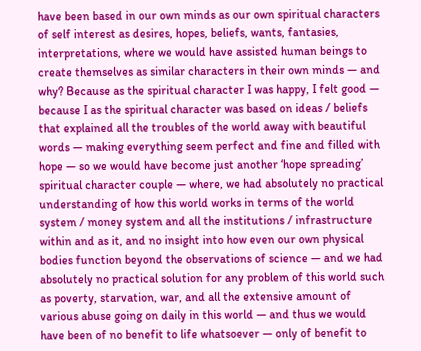have been based in our own minds as our own spiritual characters of self interest as desires, hopes, beliefs, wants, fantasies, interpretations, where we would have assisted human beings to create themselves as similar characters in their own minds — and why? Because as the spiritual character I was happy, I felt good — because I as the spiritual character was based on ideas / beliefs that explained all the troubles of the world away with beautiful words — making everything seem perfect and fine and filled with hope — so we would have become just another ‘hope spreading’ spiritual character couple — where, we had absolutely no practical understanding of how this world works in terms of the world system / money system and all the institutions / infrastructure within and as it, and no insight into how even our own physical bodies function beyond the observations of science — and we had absolutely no practical solution for any problem of this world such as poverty, starvation, war, and all the extensive amount of various abuse going on daily in this world — and thus we would have been of no benefit to life whatsoever — only of benefit to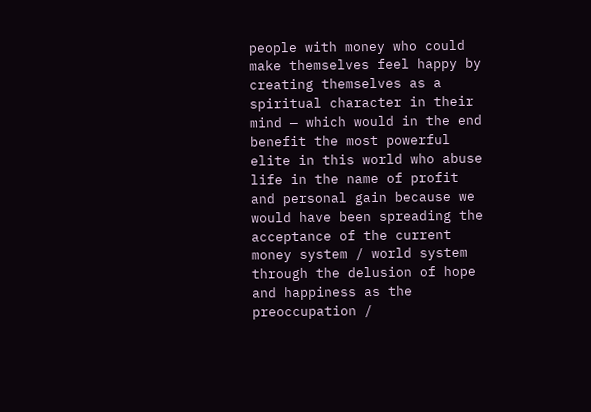people with money who could make themselves feel happy by creating themselves as a spiritual character in their mind — which would in the end benefit the most powerful elite in this world who abuse life in the name of profit and personal gain because we would have been spreading the acceptance of the current money system / world system through the delusion of hope and happiness as the preoccupation /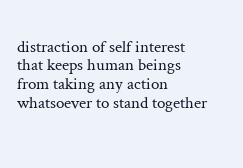distraction of self interest that keeps human beings from taking any action whatsoever to stand together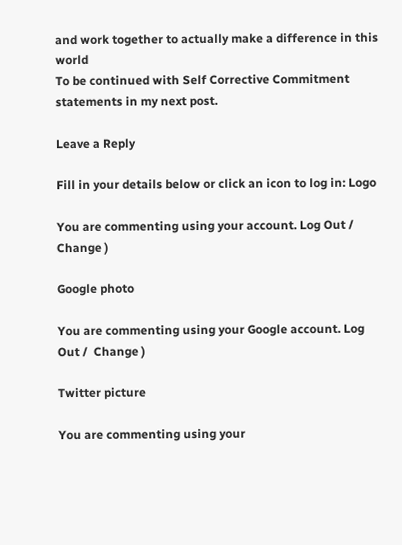and work together to actually make a difference in this world
To be continued with Self Corrective Commitment statements in my next post.

Leave a Reply

Fill in your details below or click an icon to log in: Logo

You are commenting using your account. Log Out /  Change )

Google photo

You are commenting using your Google account. Log Out /  Change )

Twitter picture

You are commenting using your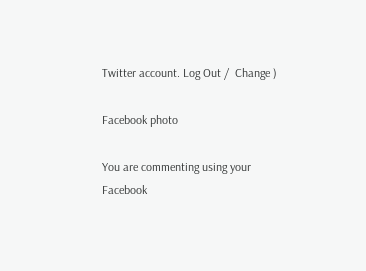Twitter account. Log Out /  Change )

Facebook photo

You are commenting using your Facebook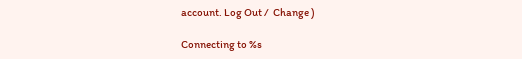account. Log Out /  Change )

Connecting to %s